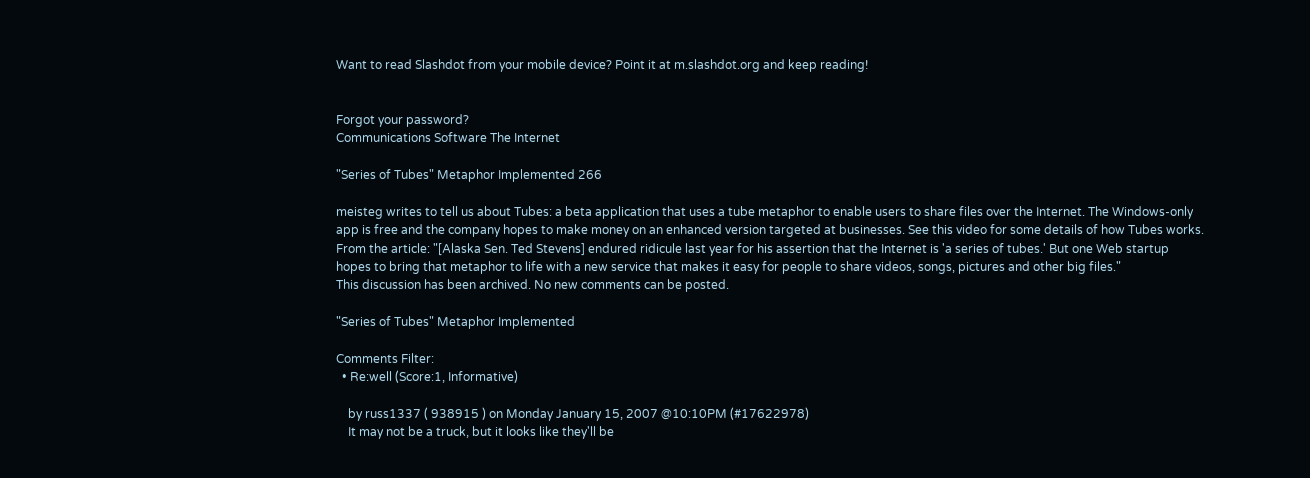Want to read Slashdot from your mobile device? Point it at m.slashdot.org and keep reading!


Forgot your password?
Communications Software The Internet

"Series of Tubes" Metaphor Implemented 266

meisteg writes to tell us about Tubes: a beta application that uses a tube metaphor to enable users to share files over the Internet. The Windows-only app is free and the company hopes to make money on an enhanced version targeted at businesses. See this video for some details of how Tubes works. From the article: "[Alaska Sen. Ted Stevens] endured ridicule last year for his assertion that the Internet is 'a series of tubes.' But one Web startup hopes to bring that metaphor to life with a new service that makes it easy for people to share videos, songs, pictures and other big files."
This discussion has been archived. No new comments can be posted.

"Series of Tubes" Metaphor Implemented

Comments Filter:
  • Re:well (Score:1, Informative)

    by russ1337 ( 938915 ) on Monday January 15, 2007 @10:10PM (#17622978)
    It may not be a truck, but it looks like they'll be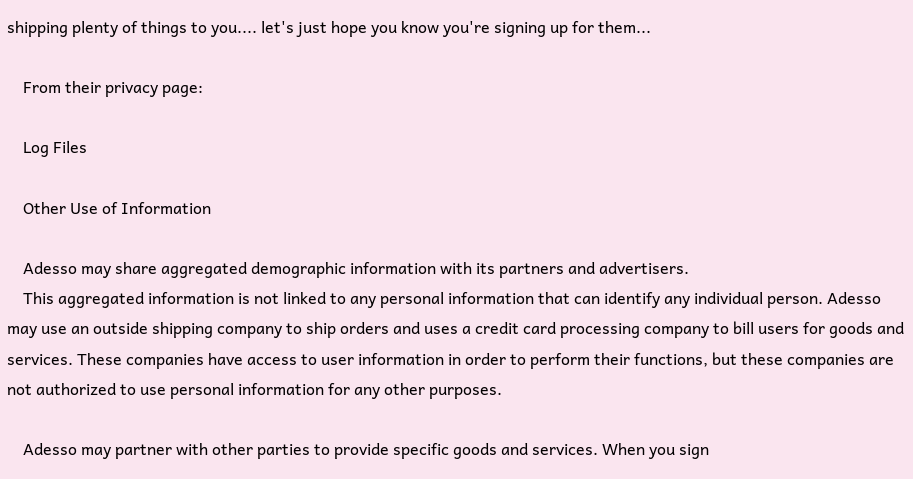shipping plenty of things to you.... let's just hope you know you're signing up for them...

    From their privacy page:

    Log Files

    Other Use of Information

    Adesso may share aggregated demographic information with its partners and advertisers.
    This aggregated information is not linked to any personal information that can identify any individual person. Adesso may use an outside shipping company to ship orders and uses a credit card processing company to bill users for goods and services. These companies have access to user information in order to perform their functions, but these companies are not authorized to use personal information for any other purposes.

    Adesso may partner with other parties to provide specific goods and services. When you sign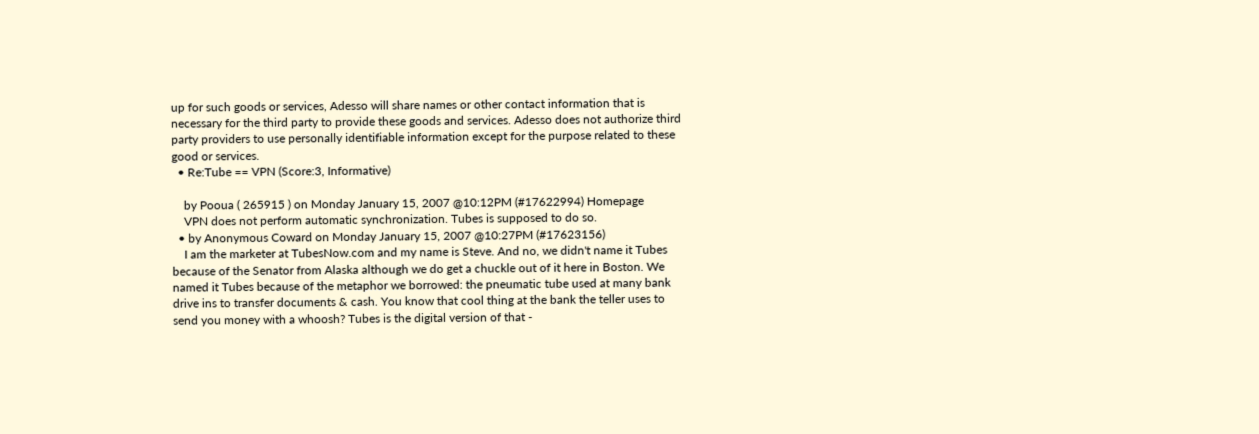up for such goods or services, Adesso will share names or other contact information that is necessary for the third party to provide these goods and services. Adesso does not authorize third party providers to use personally identifiable information except for the purpose related to these good or services.
  • Re:Tube == VPN (Score:3, Informative)

    by Pooua ( 265915 ) on Monday January 15, 2007 @10:12PM (#17622994) Homepage
    VPN does not perform automatic synchronization. Tubes is supposed to do so.
  • by Anonymous Coward on Monday January 15, 2007 @10:27PM (#17623156)
    I am the marketer at TubesNow.com and my name is Steve. And no, we didn't name it Tubes because of the Senator from Alaska although we do get a chuckle out of it here in Boston. We named it Tubes because of the metaphor we borrowed: the pneumatic tube used at many bank drive ins to transfer documents & cash. You know that cool thing at the bank the teller uses to send you money with a whoosh? Tubes is the digital version of that -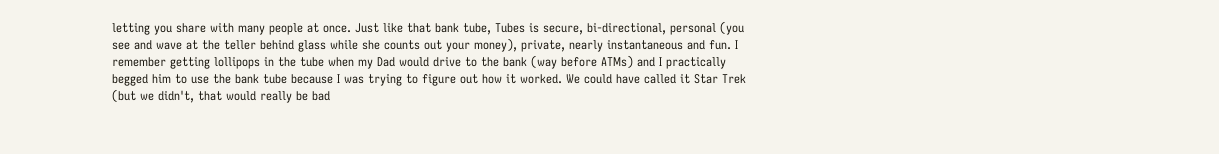letting you share with many people at once. Just like that bank tube, Tubes is secure, bi-directional, personal (you see and wave at the teller behind glass while she counts out your money), private, nearly instantaneous and fun. I remember getting lollipops in the tube when my Dad would drive to the bank (way before ATMs) and I practically begged him to use the bank tube because I was trying to figure out how it worked. We could have called it Star Trek (but we didn't, that would really be bad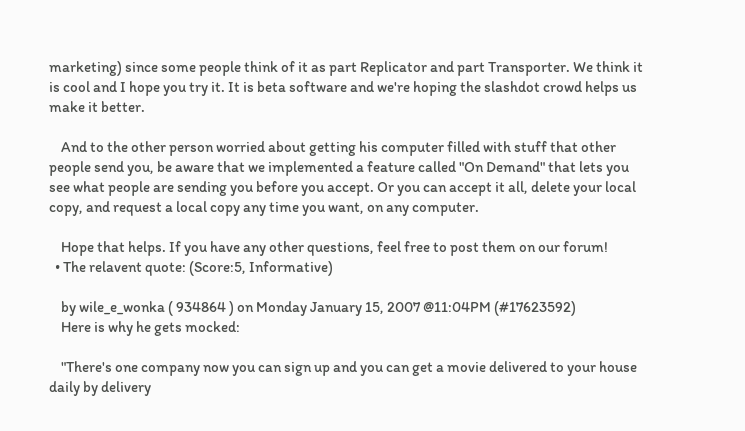marketing) since some people think of it as part Replicator and part Transporter. We think it is cool and I hope you try it. It is beta software and we're hoping the slashdot crowd helps us make it better.

    And to the other person worried about getting his computer filled with stuff that other people send you, be aware that we implemented a feature called "On Demand" that lets you see what people are sending you before you accept. Or you can accept it all, delete your local copy, and request a local copy any time you want, on any computer.

    Hope that helps. If you have any other questions, feel free to post them on our forum!
  • The relavent quote: (Score:5, Informative)

    by wile_e_wonka ( 934864 ) on Monday January 15, 2007 @11:04PM (#17623592)
    Here is why he gets mocked:

    "There's one company now you can sign up and you can get a movie delivered to your house daily by delivery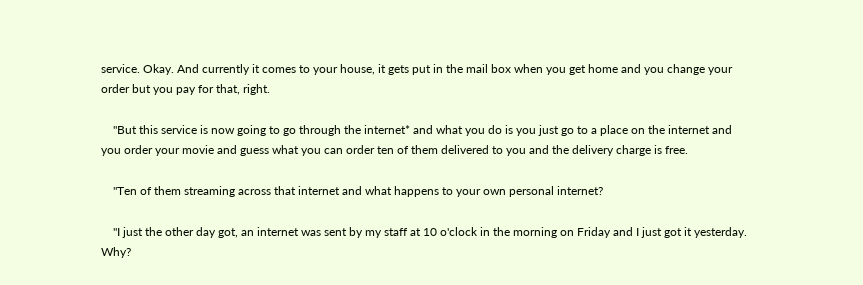service. Okay. And currently it comes to your house, it gets put in the mail box when you get home and you change your order but you pay for that, right.

    "But this service is now going to go through the internet* and what you do is you just go to a place on the internet and you order your movie and guess what you can order ten of them delivered to you and the delivery charge is free.

    "Ten of them streaming across that internet and what happens to your own personal internet?

    "I just the other day got, an internet was sent by my staff at 10 o'clock in the morning on Friday and I just got it yesterday. Why?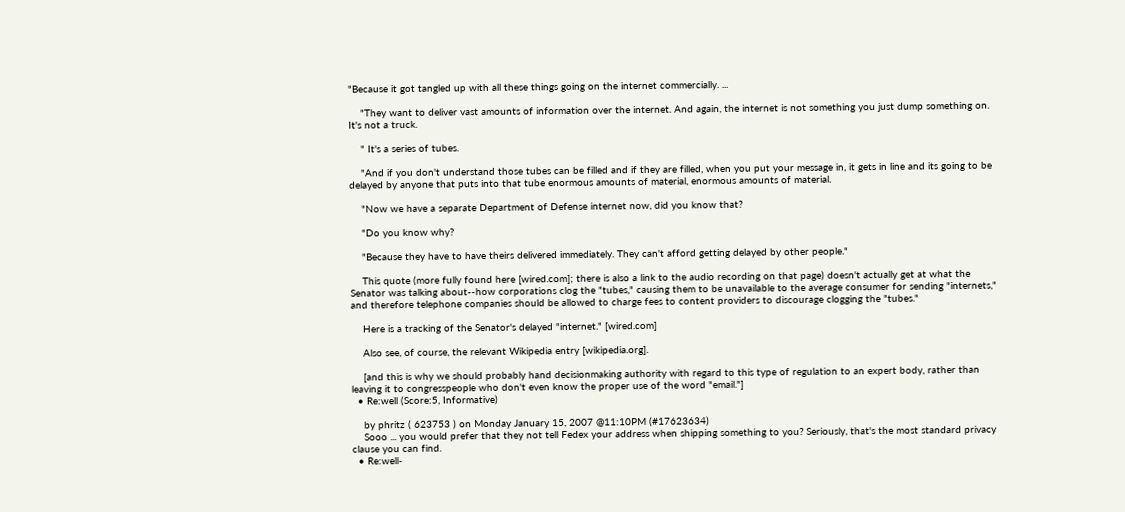"Because it got tangled up with all these things going on the internet commercially. ...

    "They want to deliver vast amounts of information over the internet. And again, the internet is not something you just dump something on. It's not a truck.

    " It's a series of tubes.

    "And if you don't understand those tubes can be filled and if they are filled, when you put your message in, it gets in line and its going to be delayed by anyone that puts into that tube enormous amounts of material, enormous amounts of material.

    "Now we have a separate Department of Defense internet now, did you know that?

    "Do you know why?

    "Because they have to have theirs delivered immediately. They can't afford getting delayed by other people."

    This quote (more fully found here [wired.com]; there is also a link to the audio recording on that page) doesn't actually get at what the Senator was talking about--how corporations clog the "tubes," causing them to be unavailable to the average consumer for sending "internets," and therefore telephone companies should be allowed to charge fees to content providers to discourage clogging the "tubes."

    Here is a tracking of the Senator's delayed "internet." [wired.com]

    Also see, of course, the relevant Wikipedia entry [wikipedia.org].

    [and this is why we should probably hand decisionmaking authority with regard to this type of regulation to an expert body, rather than leaving it to congresspeople who don't even know the proper use of the word "email."]
  • Re:well (Score:5, Informative)

    by phritz ( 623753 ) on Monday January 15, 2007 @11:10PM (#17623634)
    Sooo ... you would prefer that they not tell Fedex your address when shipping something to you? Seriously, that's the most standard privacy clause you can find.
  • Re:well-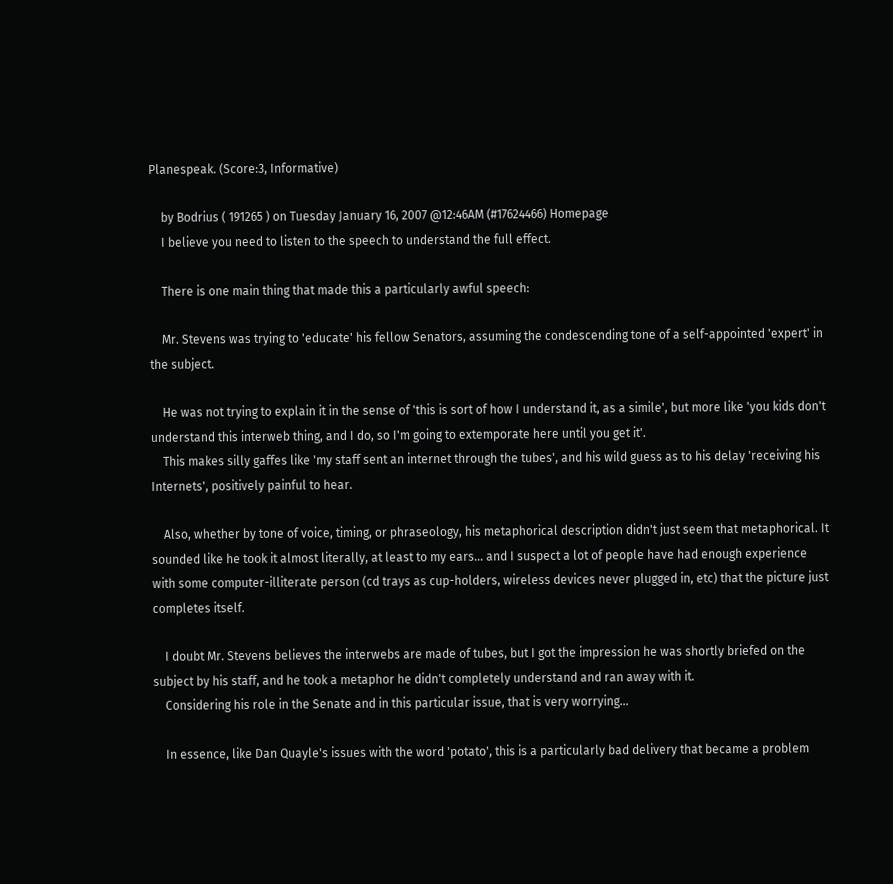Planespeak. (Score:3, Informative)

    by Bodrius ( 191265 ) on Tuesday January 16, 2007 @12:46AM (#17624466) Homepage
    I believe you need to listen to the speech to understand the full effect.

    There is one main thing that made this a particularly awful speech:

    Mr. Stevens was trying to 'educate' his fellow Senators, assuming the condescending tone of a self-appointed 'expert' in the subject.

    He was not trying to explain it in the sense of 'this is sort of how I understand it, as a simile', but more like 'you kids don't understand this interweb thing, and I do, so I'm going to extemporate here until you get it'.
    This makes silly gaffes like 'my staff sent an internet through the tubes', and his wild guess as to his delay 'receiving his Internets', positively painful to hear.

    Also, whether by tone of voice, timing, or phraseology, his metaphorical description didn't just seem that metaphorical. It sounded like he took it almost literally, at least to my ears... and I suspect a lot of people have had enough experience with some computer-illiterate person (cd trays as cup-holders, wireless devices never plugged in, etc) that the picture just completes itself.

    I doubt Mr. Stevens believes the interwebs are made of tubes, but I got the impression he was shortly briefed on the subject by his staff, and he took a metaphor he didn't completely understand and ran away with it.
    Considering his role in the Senate and in this particular issue, that is very worrying...

    In essence, like Dan Quayle's issues with the word 'potato', this is a particularly bad delivery that became a problem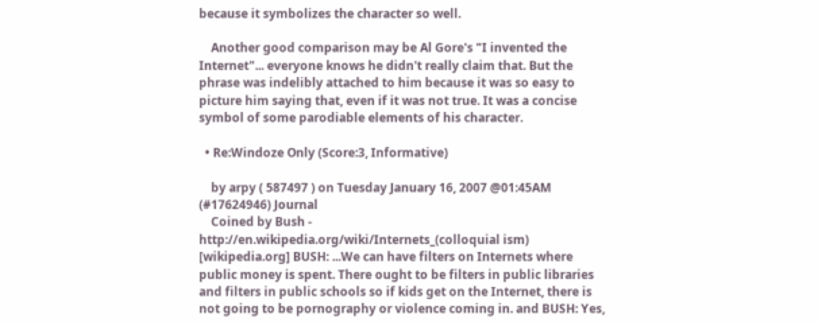because it symbolizes the character so well.

    Another good comparison may be Al Gore's "I invented the Internet"... everyone knows he didn't really claim that. But the phrase was indelibly attached to him because it was so easy to picture him saying that, even if it was not true. It was a concise symbol of some parodiable elements of his character.

  • Re:Windoze Only (Score:3, Informative)

    by arpy ( 587497 ) on Tuesday January 16, 2007 @01:45AM (#17624946) Journal
    Coined by Bush - http://en.wikipedia.org/wiki/Internets_(colloquial ism) [wikipedia.org] BUSH: ...We can have filters on Internets where public money is spent. There ought to be filters in public libraries and filters in public schools so if kids get on the Internet, there is not going to be pornography or violence coming in. and BUSH: Yes,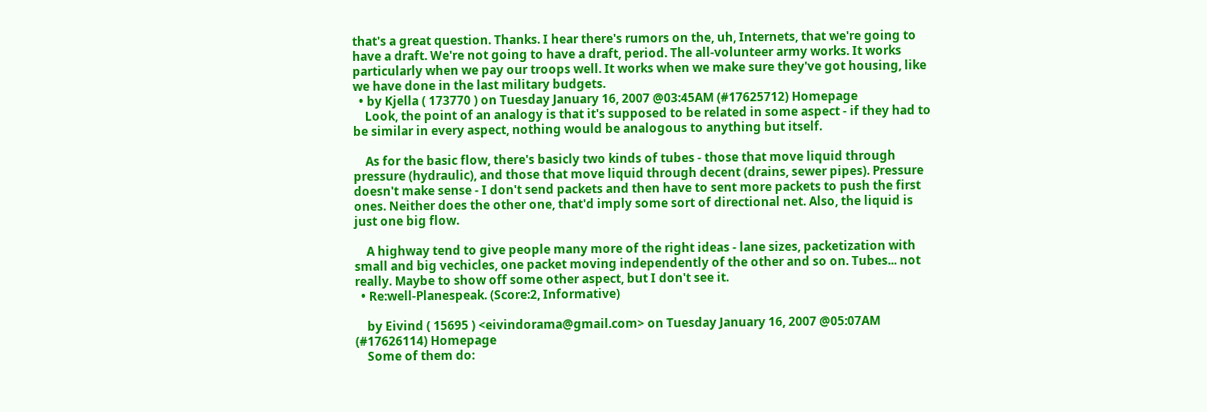that's a great question. Thanks. I hear there's rumors on the, uh, Internets, that we're going to have a draft. We're not going to have a draft, period. The all-volunteer army works. It works particularly when we pay our troops well. It works when we make sure they've got housing, like we have done in the last military budgets.
  • by Kjella ( 173770 ) on Tuesday January 16, 2007 @03:45AM (#17625712) Homepage
    Look, the point of an analogy is that it's supposed to be related in some aspect - if they had to be similar in every aspect, nothing would be analogous to anything but itself.

    As for the basic flow, there's basicly two kinds of tubes - those that move liquid through pressure (hydraulic), and those that move liquid through decent (drains, sewer pipes). Pressure doesn't make sense - I don't send packets and then have to sent more packets to push the first ones. Neither does the other one, that'd imply some sort of directional net. Also, the liquid is just one big flow.

    A highway tend to give people many more of the right ideas - lane sizes, packetization with small and big vechicles, one packet moving independently of the other and so on. Tubes... not really. Maybe to show off some other aspect, but I don't see it.
  • Re:well-Planespeak. (Score:2, Informative)

    by Eivind ( 15695 ) <eivindorama@gmail.com> on Tuesday January 16, 2007 @05:07AM (#17626114) Homepage
    Some of them do: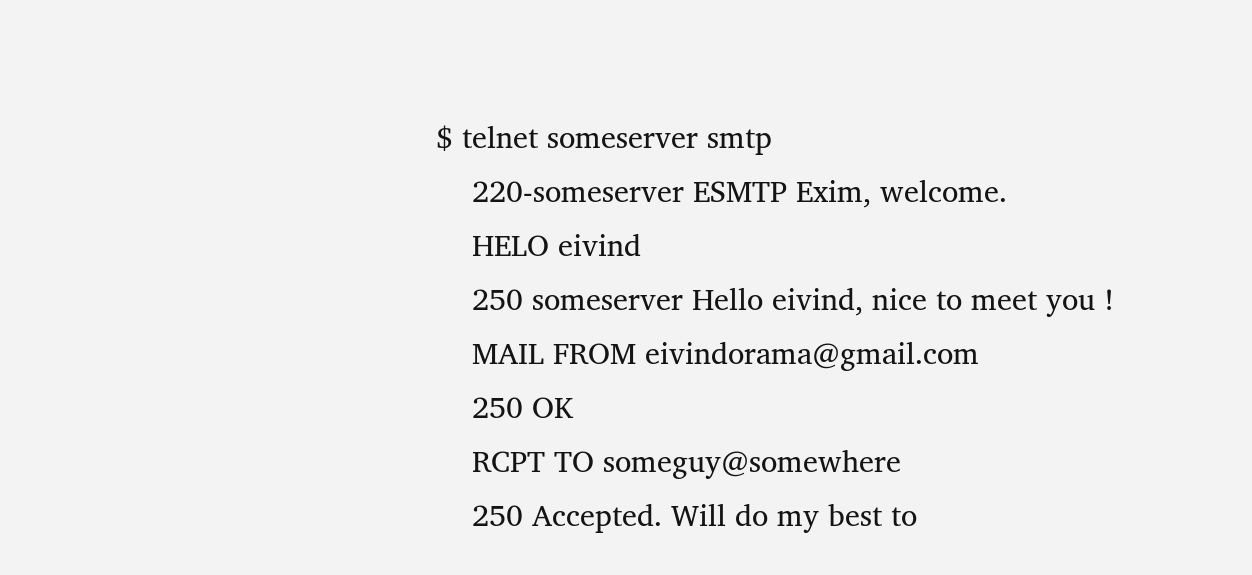$ telnet someserver smtp
    220-someserver ESMTP Exim, welcome.
    HELO eivind
    250 someserver Hello eivind, nice to meet you !
    MAIL FROM eivindorama@gmail.com
    250 OK
    RCPT TO someguy@somewhere
    250 Accepted. Will do my best to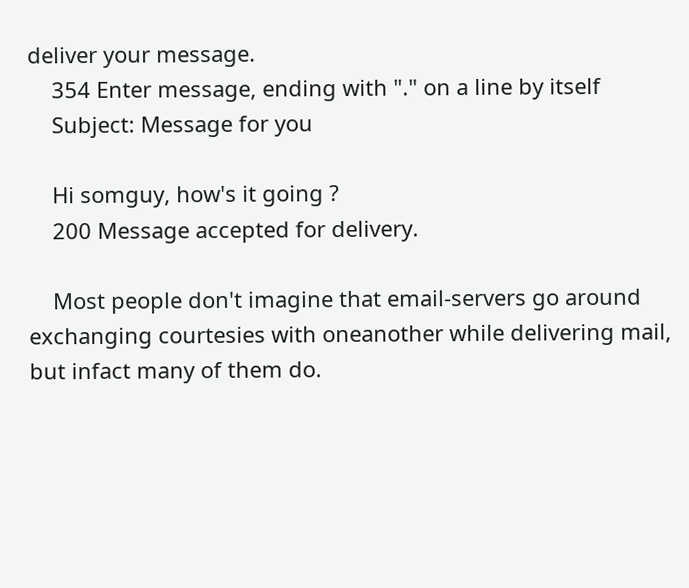deliver your message.
    354 Enter message, ending with "." on a line by itself
    Subject: Message for you

    Hi somguy, how's it going ?
    200 Message accepted for delivery.

    Most people don't imagine that email-servers go around exchanging courtesies with oneanother while delivering mail, but infact many of them do.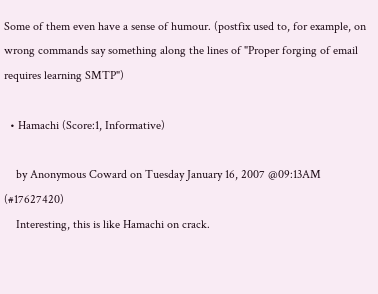Some of them even have a sense of humour. (postfix used to, for example, on wrong commands say something along the lines of "Proper forging of email requires learning SMTP")

  • Hamachi (Score:1, Informative)

    by Anonymous Coward on Tuesday January 16, 2007 @09:13AM (#17627420)
    Interesting, this is like Hamachi on crack.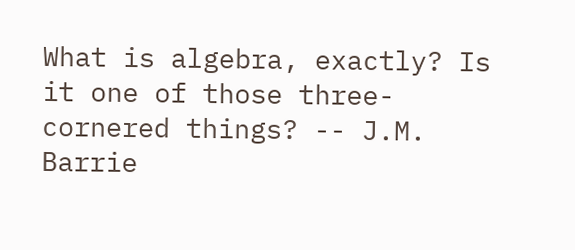What is algebra, exactly? Is it one of those three-cornered things? -- J.M. Barrie